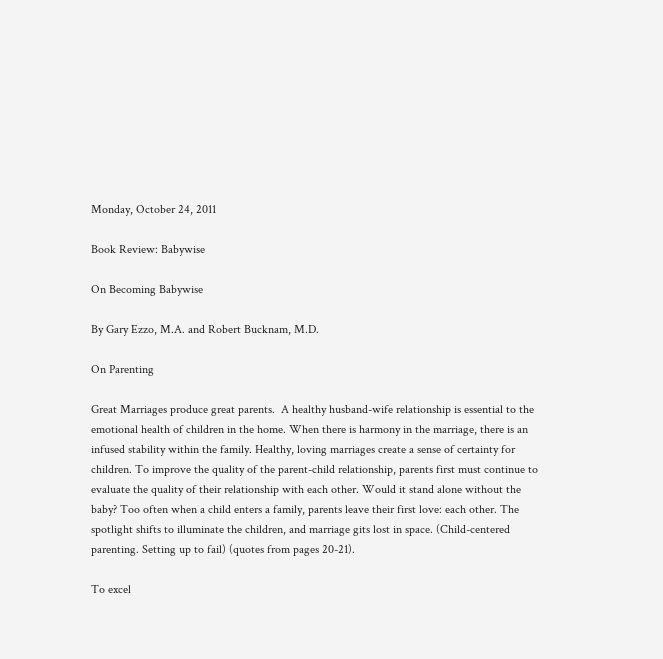Monday, October 24, 2011

Book Review: Babywise

On Becoming Babywise

By Gary Ezzo, M.A. and Robert Bucknam, M.D.

On Parenting

Great Marriages produce great parents.  A healthy husband-wife relationship is essential to the emotional health of children in the home. When there is harmony in the marriage, there is an infused stability within the family. Healthy, loving marriages create a sense of certainty for children. To improve the quality of the parent-child relationship, parents first must continue to evaluate the quality of their relationship with each other. Would it stand alone without the baby? Too often when a child enters a family, parents leave their first love: each other. The spotlight shifts to illuminate the children, and marriage gits lost in space. (Child-centered parenting. Setting up to fail) (quotes from pages 20-21).

To excel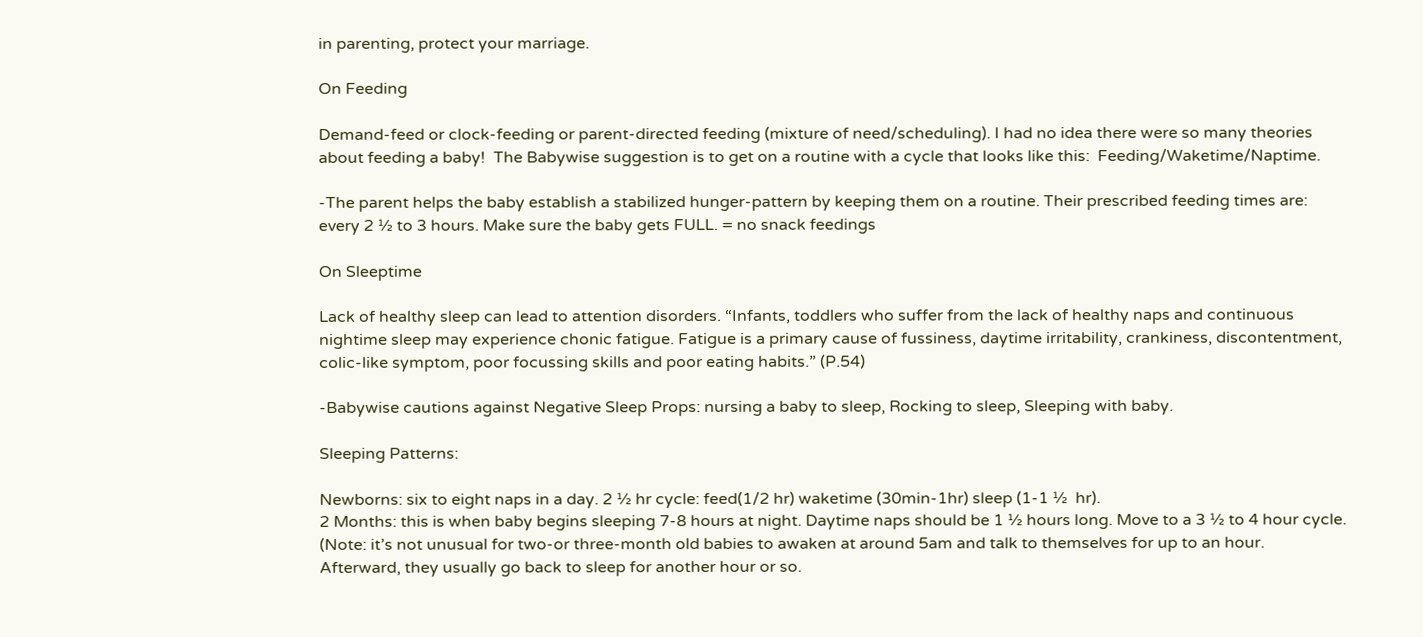in parenting, protect your marriage.

On Feeding

Demand-feed or clock-feeding or parent-directed feeding (mixture of need/scheduling). I had no idea there were so many theories about feeding a baby!  The Babywise suggestion is to get on a routine with a cycle that looks like this:  Feeding/Waketime/Naptime.

-The parent helps the baby establish a stabilized hunger-pattern by keeping them on a routine. Their prescribed feeding times are: every 2 ½ to 3 hours. Make sure the baby gets FULL. = no snack feedings

On Sleeptime

Lack of healthy sleep can lead to attention disorders. “Infants, toddlers who suffer from the lack of healthy naps and continuous nightime sleep may experience chonic fatigue. Fatigue is a primary cause of fussiness, daytime irritability, crankiness, discontentment, colic-like symptom, poor focussing skills and poor eating habits.” (P.54)

-Babywise cautions against Negative Sleep Props: nursing a baby to sleep, Rocking to sleep, Sleeping with baby.

Sleeping Patterns:

Newborns: six to eight naps in a day. 2 ½ hr cycle: feed(1/2 hr) waketime (30min-1hr) sleep (1-1 ½  hr).
2 Months: this is when baby begins sleeping 7-8 hours at night. Daytime naps should be 1 ½ hours long. Move to a 3 ½ to 4 hour cycle. (Note: it’s not unusual for two-or three-month old babies to awaken at around 5am and talk to themselves for up to an hour. Afterward, they usually go back to sleep for another hour or so.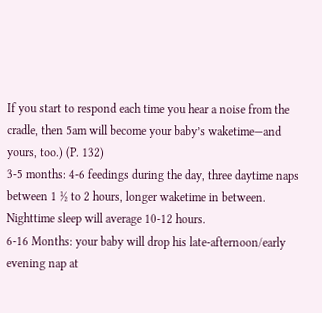If you start to respond each time you hear a noise from the cradle, then 5am will become your baby’s waketime—and yours, too.) (P. 132)
3-5 months: 4-6 feedings during the day, three daytime naps between 1 ½ to 2 hours, longer waketime in between. Nighttime sleep will average 10-12 hours.
6-16 Months: your baby will drop his late-afternoon/early evening nap at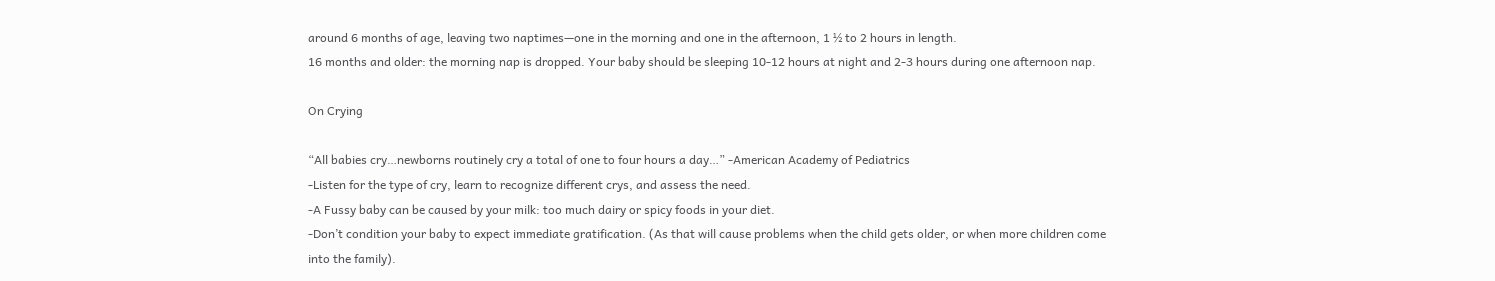around 6 months of age, leaving two naptimes—one in the morning and one in the afternoon, 1 ½ to 2 hours in length.
16 months and older: the morning nap is dropped. Your baby should be sleeping 10-12 hours at night and 2-3 hours during one afternoon nap.

On Crying

“All babies cry…newborns routinely cry a total of one to four hours a day…” -American Academy of Pediatrics
-Listen for the type of cry, learn to recognize different crys, and assess the need.
-A Fussy baby can be caused by your milk: too much dairy or spicy foods in your diet.
-Don’t condition your baby to expect immediate gratification. (As that will cause problems when the child gets older, or when more children come into the family).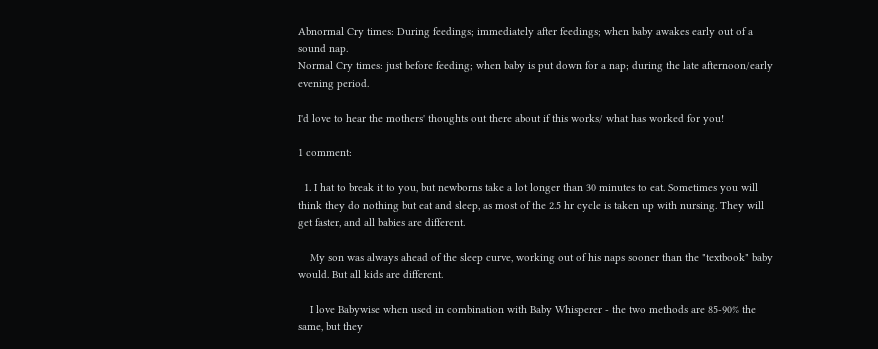Abnormal Cry times: During feedings; immediately after feedings; when baby awakes early out of a sound nap.
Normal Cry times: just before feeding; when baby is put down for a nap; during the late afternoon/early evening period.

I'd love to hear the mothers' thoughts out there about if this works/ what has worked for you!

1 comment:

  1. I hat to break it to you, but newborns take a lot longer than 30 minutes to eat. Sometimes you will think they do nothing but eat and sleep, as most of the 2.5 hr cycle is taken up with nursing. They will get faster, and all babies are different.

    My son was always ahead of the sleep curve, working out of his naps sooner than the "textbook" baby would. But all kids are different.

    I love Babywise when used in combination with Baby Whisperer - the two methods are 85-90% the same, but they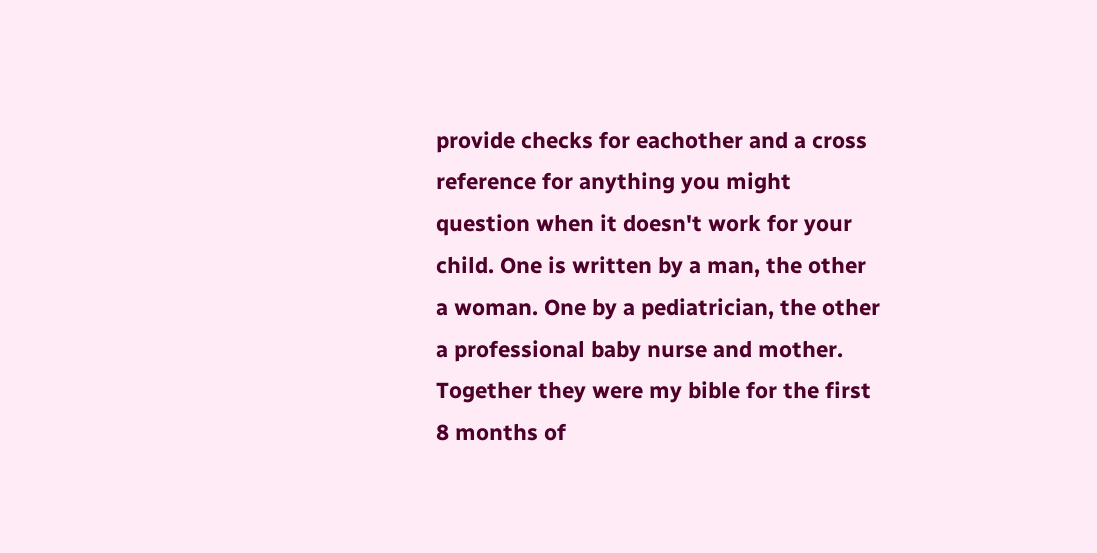provide checks for eachother and a cross reference for anything you might question when it doesn't work for your child. One is written by a man, the other a woman. One by a pediatrician, the other a professional baby nurse and mother. Together they were my bible for the first 8 months of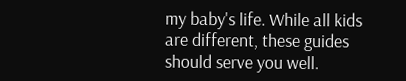my baby's life. While all kids are different, these guides should serve you well.